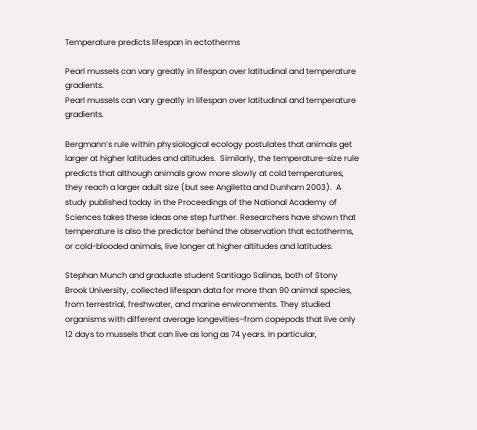Temperature predicts lifespan in ectotherms

Pearl mussels can vary greatly in lifespan over latitudinal and temperature gradients.
Pearl mussels can vary greatly in lifespan over latitudinal and temperature gradients.

Bergmann’s rule within physiological ecology postulates that animals get larger at higher latitudes and altitudes.  Similarly, the temperature-size rule predicts that although animals grow more slowly at cold temperatures, they reach a larger adult size (but see Angiletta and Dunham 2003).  A study published today in the Proceedings of the National Academy of Sciences takes these ideas one step further. Researchers have shown that temperature is also the predictor behind the observation that ectotherms, or cold-blooded animals, live longer at higher altitudes and latitudes.

Stephan Munch and graduate student Santiago Salinas, both of Stony Brook University, collected lifespan data for more than 90 animal species, from terrestrial, freshwater, and marine environments. They studied organisms with different average longevities–from copepods that live only 12 days to mussels that can live as long as 74 years. In particular,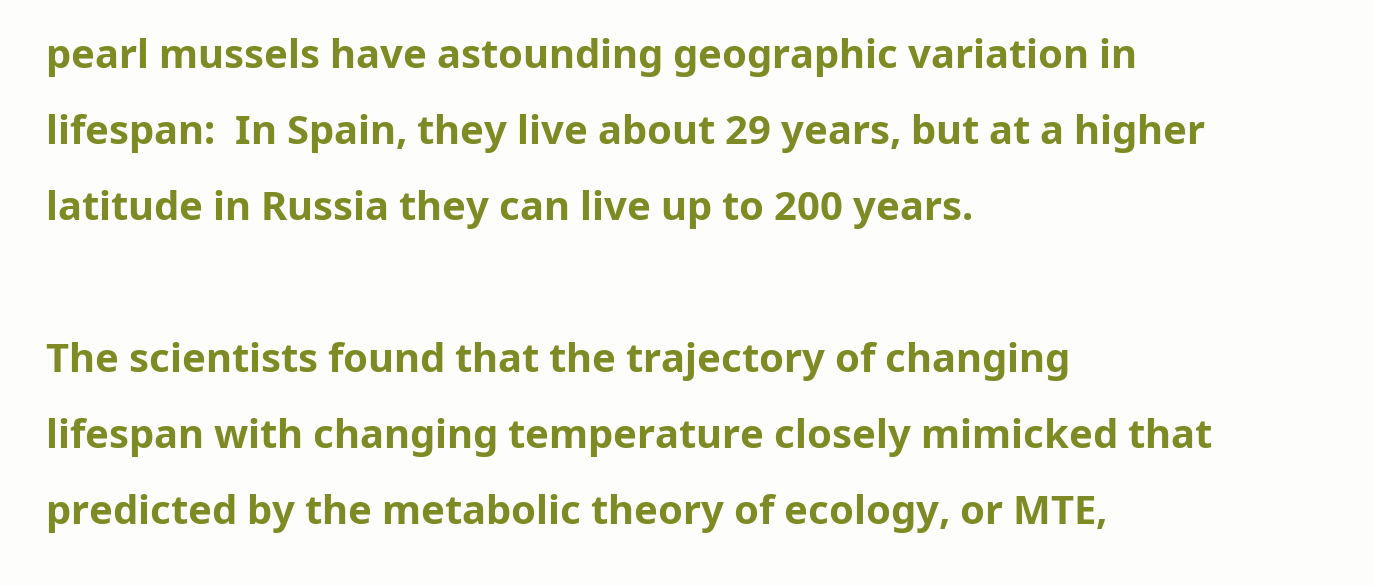pearl mussels have astounding geographic variation in lifespan:  In Spain, they live about 29 years, but at a higher latitude in Russia they can live up to 200 years.

The scientists found that the trajectory of changing lifespan with changing temperature closely mimicked that predicted by the metabolic theory of ecology, or MTE,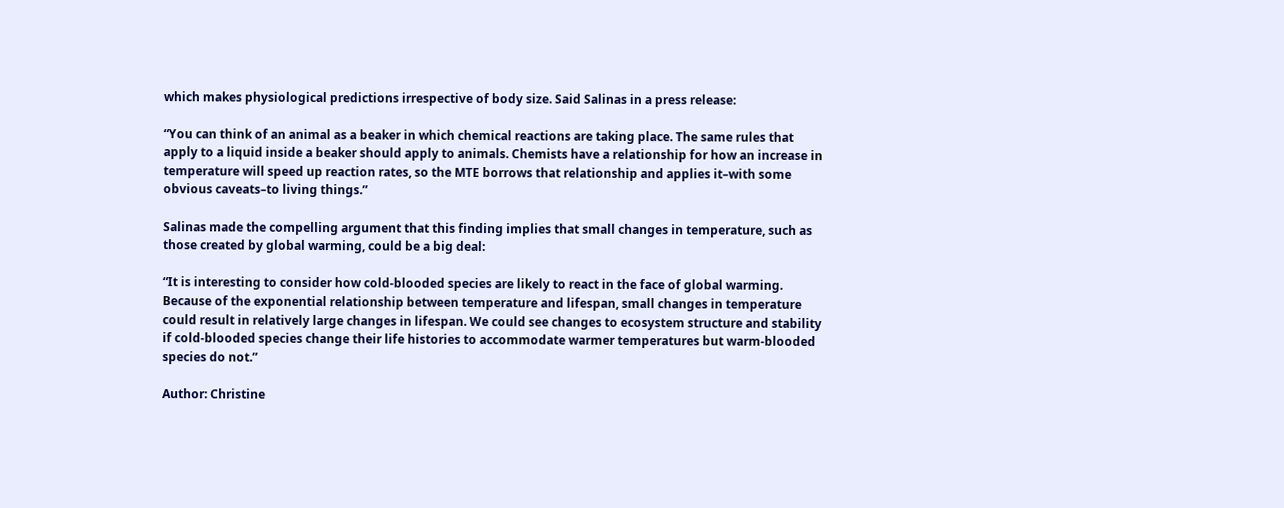which makes physiological predictions irrespective of body size. Said Salinas in a press release:

“You can think of an animal as a beaker in which chemical reactions are taking place. The same rules that apply to a liquid inside a beaker should apply to animals. Chemists have a relationship for how an increase in temperature will speed up reaction rates, so the MTE borrows that relationship and applies it–with some obvious caveats–to living things.”

Salinas made the compelling argument that this finding implies that small changes in temperature, such as those created by global warming, could be a big deal:

“It is interesting to consider how cold-blooded species are likely to react in the face of global warming. Because of the exponential relationship between temperature and lifespan, small changes in temperature could result in relatively large changes in lifespan. We could see changes to ecosystem structure and stability if cold-blooded species change their life histories to accommodate warmer temperatures but warm-blooded species do not.”

Author: Christine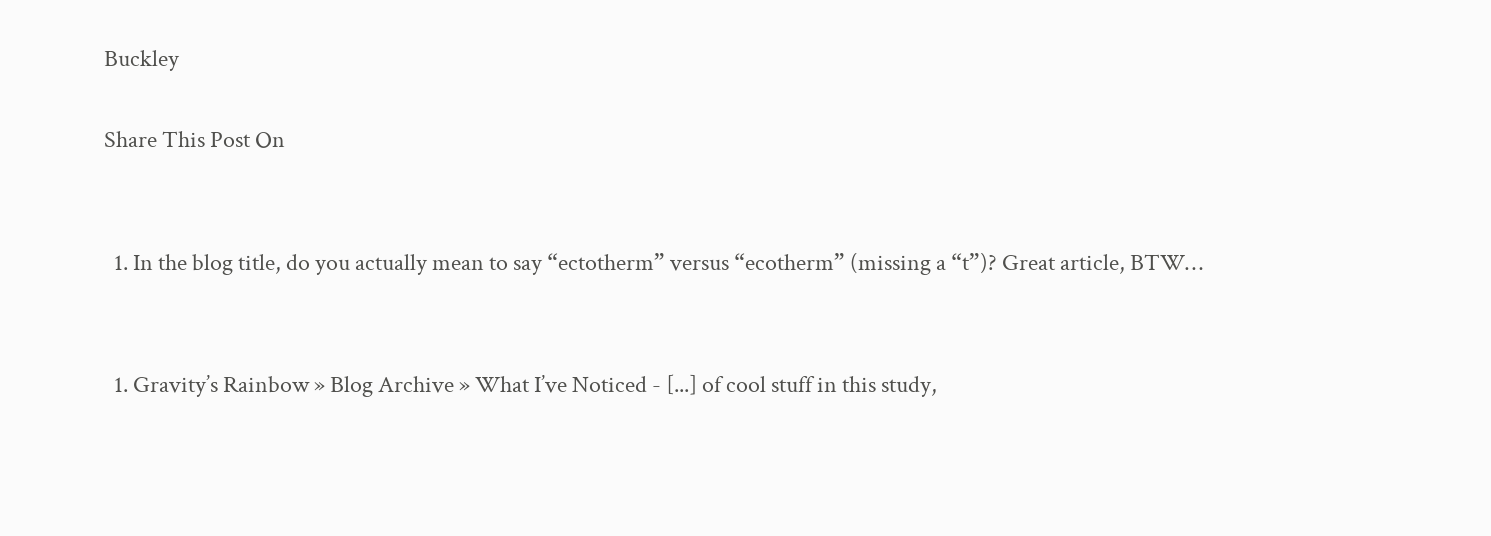Buckley

Share This Post On


  1. In the blog title, do you actually mean to say “ectotherm” versus “ecotherm” (missing a “t”)? Great article, BTW…


  1. Gravity’s Rainbow » Blog Archive » What I’ve Noticed - [...] of cool stuff in this study,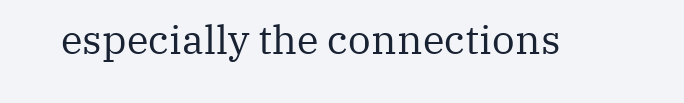especially the connections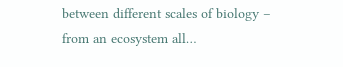between different scales of biology – from an ecosystem all…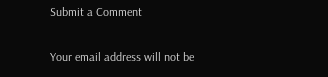Submit a Comment

Your email address will not be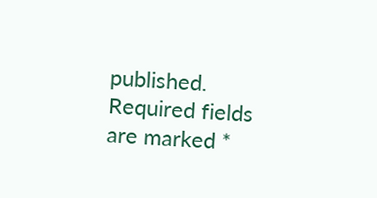published. Required fields are marked *